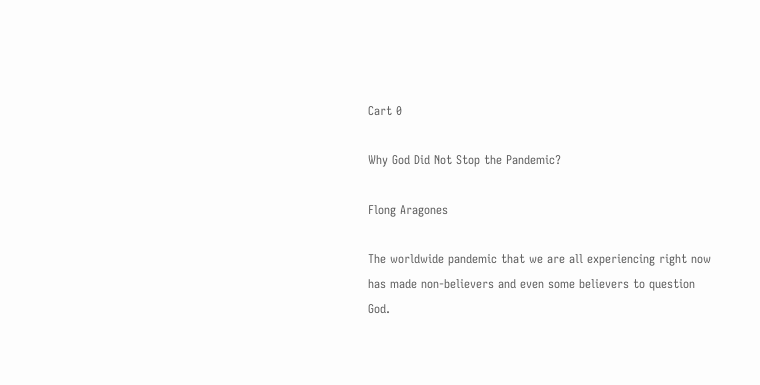Cart 0

Why God Did Not Stop the Pandemic?

Flong Aragones

The worldwide pandemic that we are all experiencing right now has made non-believers and even some believers to question God.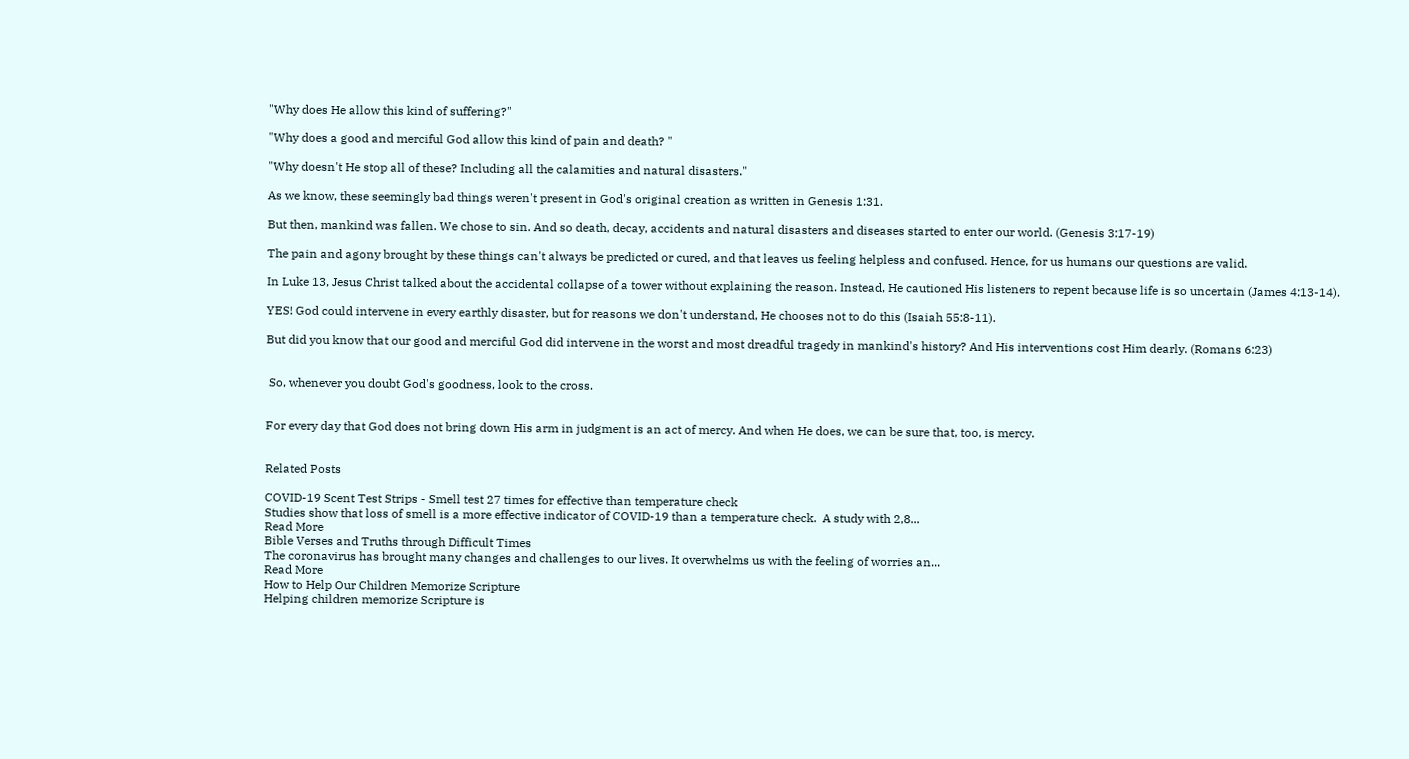"Why does He allow this kind of suffering?"

"Why does a good and merciful God allow this kind of pain and death? "

"Why doesn't He stop all of these? Including all the calamities and natural disasters."

As we know, these seemingly bad things weren't present in God's original creation as written in Genesis 1:31.

But then, mankind was fallen. We chose to sin. And so death, decay, accidents and natural disasters and diseases started to enter our world. (Genesis 3:17-19)

The pain and agony brought by these things can't always be predicted or cured, and that leaves us feeling helpless and confused. Hence, for us humans our questions are valid.

In Luke 13, Jesus Christ talked about the accidental collapse of a tower without explaining the reason. Instead, He cautioned His listeners to repent because life is so uncertain (James 4:13-14).

YES! God could intervene in every earthly disaster, but for reasons we don't understand, He chooses not to do this (Isaiah 55:8-11).

But did you know that our good and merciful God did intervene in the worst and most dreadful tragedy in mankind's history? And His interventions cost Him dearly. (Romans 6:23)


 So, whenever you doubt God's goodness, look to the cross.


For every day that God does not bring down His arm in judgment is an act of mercy. And when He does, we can be sure that, too, is mercy.


Related Posts

COVID-19 Scent Test Strips - Smell test 27 times for effective than temperature check
Studies show that loss of smell is a more effective indicator of COVID-19 than a temperature check.  A study with 2,8...
Read More
Bible Verses and Truths through Difficult Times
The coronavirus has brought many changes and challenges to our lives. It overwhelms us with the feeling of worries an...
Read More
How to Help Our Children Memorize Scripture
Helping children memorize Scripture is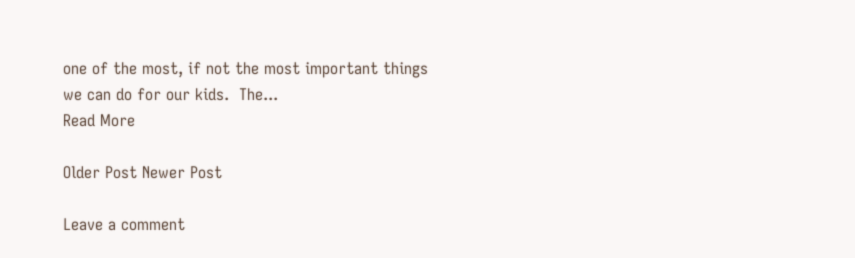one of the most, if not the most important things we can do for our kids.  The...
Read More

Older Post Newer Post

Leave a comment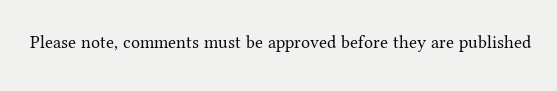Please note, comments must be approved before they are published